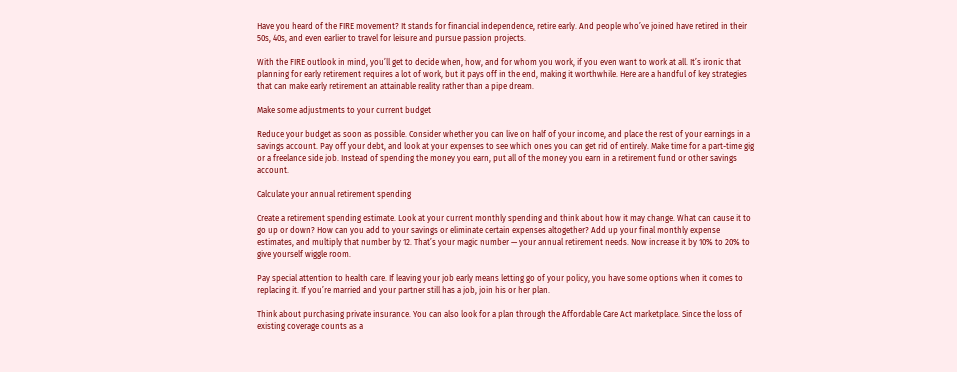Have you heard of the FIRE movement? It stands for financial independence, retire early. And people who’ve joined have retired in their 50s, 40s, and even earlier to travel for leisure and pursue passion projects.

With the FIRE outlook in mind, you’ll get to decide when, how, and for whom you work, if you even want to work at all. It’s ironic that planning for early retirement requires a lot of work, but it pays off in the end, making it worthwhile. Here are a handful of key strategies that can make early retirement an attainable reality rather than a pipe dream.

Make some adjustments to your current budget

Reduce your budget as soon as possible. Consider whether you can live on half of your income, and place the rest of your earnings in a savings account. Pay off your debt, and look at your expenses to see which ones you can get rid of entirely. Make time for a part-time gig or a freelance side job. Instead of spending the money you earn, put all of the money you earn in a retirement fund or other savings account.

Calculate your annual retirement spending

Create a retirement spending estimate. Look at your current monthly spending and think about how it may change. What can cause it to go up or down? How can you add to your savings or eliminate certain expenses altogether? Add up your final monthly expense estimates, and multiply that number by 12. That’s your magic number — your annual retirement needs. Now increase it by 10% to 20% to give yourself wiggle room.

Pay special attention to health care. If leaving your job early means letting go of your policy, you have some options when it comes to replacing it. If you’re married and your partner still has a job, join his or her plan.

Think about purchasing private insurance. You can also look for a plan through the Affordable Care Act marketplace. Since the loss of existing coverage counts as a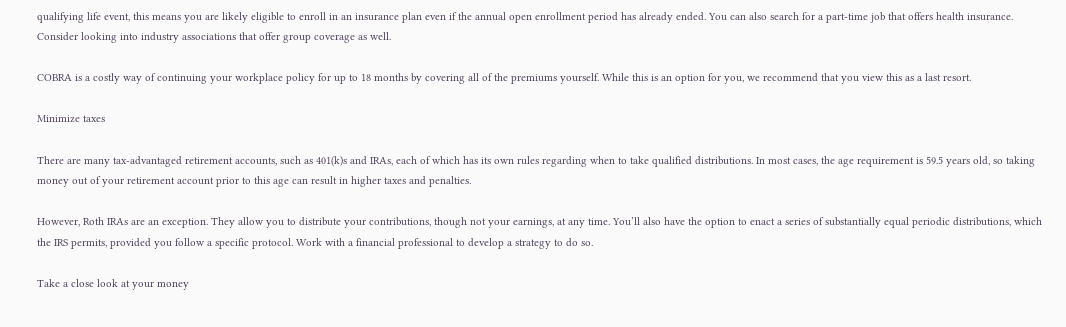qualifying life event, this means you are likely eligible to enroll in an insurance plan even if the annual open enrollment period has already ended. You can also search for a part-time job that offers health insurance. Consider looking into industry associations that offer group coverage as well.

COBRA is a costly way of continuing your workplace policy for up to 18 months by covering all of the premiums yourself. While this is an option for you, we recommend that you view this as a last resort.

Minimize taxes

There are many tax-advantaged retirement accounts, such as 401(k)s and IRAs, each of which has its own rules regarding when to take qualified distributions. In most cases, the age requirement is 59.5 years old, so taking money out of your retirement account prior to this age can result in higher taxes and penalties.

However, Roth IRAs are an exception. They allow you to distribute your contributions, though not your earnings, at any time. You’ll also have the option to enact a series of substantially equal periodic distributions, which the IRS permits, provided you follow a specific protocol. Work with a financial professional to develop a strategy to do so.

Take a close look at your money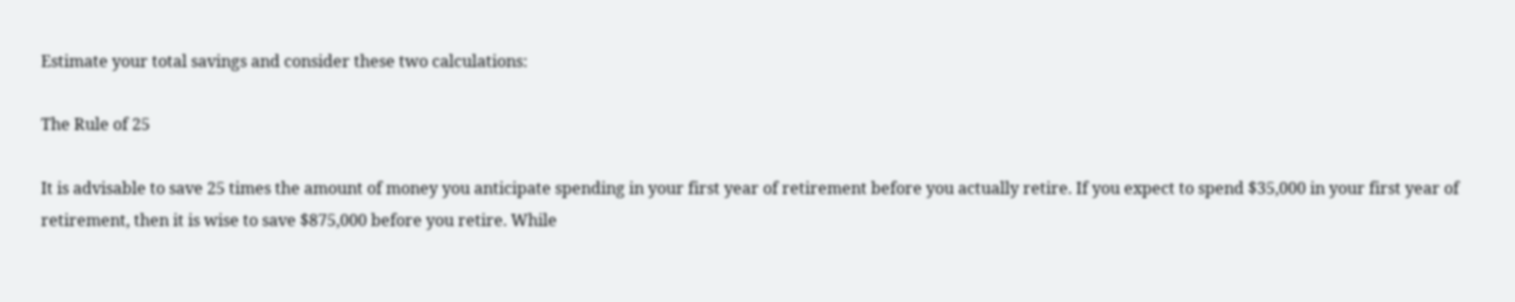Estimate your total savings and consider these two calculations:

The Rule of 25

It is advisable to save 25 times the amount of money you anticipate spending in your first year of retirement before you actually retire. If you expect to spend $35,000 in your first year of retirement, then it is wise to save $875,000 before you retire. While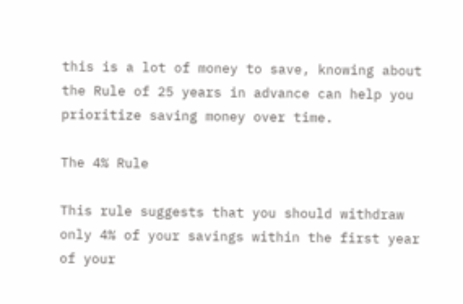this is a lot of money to save, knowing about the Rule of 25 years in advance can help you prioritize saving money over time.

The 4% Rule

This rule suggests that you should withdraw only 4% of your savings within the first year of your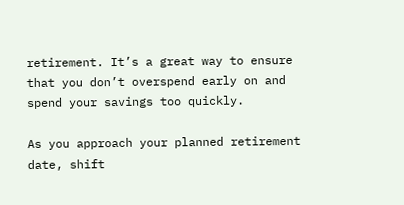retirement. It’s a great way to ensure that you don’t overspend early on and spend your savings too quickly.

As you approach your planned retirement date, shift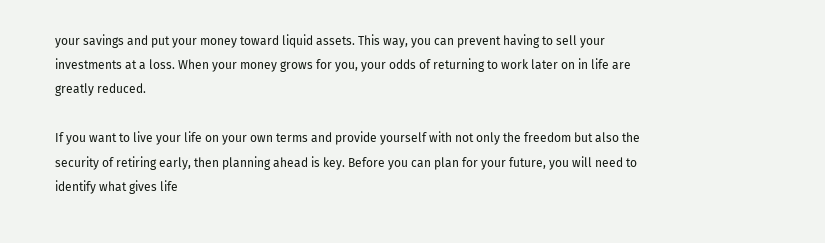your savings and put your money toward liquid assets. This way, you can prevent having to sell your investments at a loss. When your money grows for you, your odds of returning to work later on in life are greatly reduced.

If you want to live your life on your own terms and provide yourself with not only the freedom but also the security of retiring early, then planning ahead is key. Before you can plan for your future, you will need to identify what gives life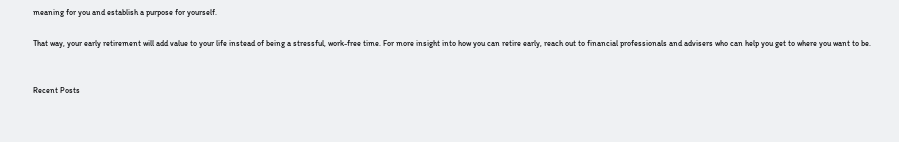meaning for you and establish a purpose for yourself.

That way, your early retirement will add value to your life instead of being a stressful, work-free time. For more insight into how you can retire early, reach out to financial professionals and advisers who can help you get to where you want to be.


Recent Posts